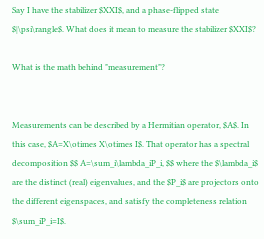Say I have the stabilizer $XXI$, and a phase-flipped state $|\psi\rangle$. What does it mean to measure the stabilizer $XXI$?

What is the math behind "measurement"?


Measurements can be described by a Hermitian operator, $A$. In this case, $A=X\otimes X\otimes I$. That operator has a spectral decomposition $$ A=\sum_i\lambda_iP_i, $$ where the $\lambda_i$ are the distinct (real) eigenvalues, and the $P_i$ are projectors onto the different eigenspaces, and satisfy the completeness relation $\sum_iP_i=I$.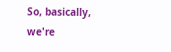So, basically, we're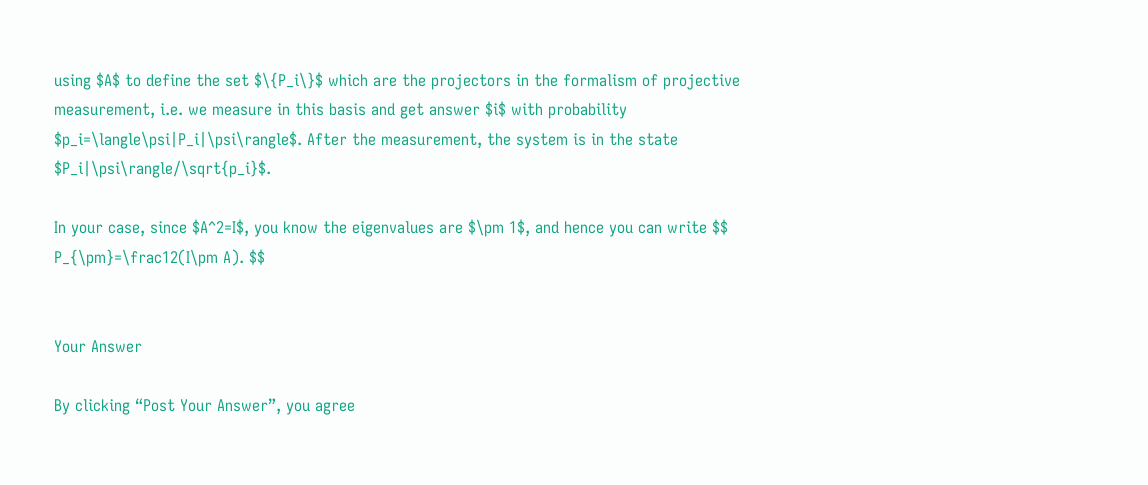using $A$ to define the set $\{P_i\}$ which are the projectors in the formalism of projective measurement, i.e. we measure in this basis and get answer $i$ with probability $p_i=\langle\psi|P_i|\psi\rangle$. After the measurement, the system is in the state $P_i|\psi\rangle/\sqrt{p_i}$.

In your case, since $A^2=I$, you know the eigenvalues are $\pm 1$, and hence you can write $$ P_{\pm}=\frac12(I\pm A). $$


Your Answer

By clicking “Post Your Answer”, you agree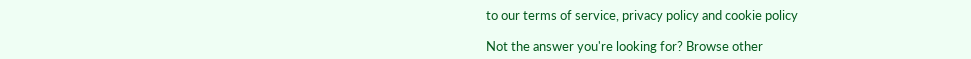to our terms of service, privacy policy and cookie policy

Not the answer you're looking for? Browse other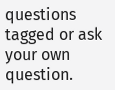questions tagged or ask your own question.